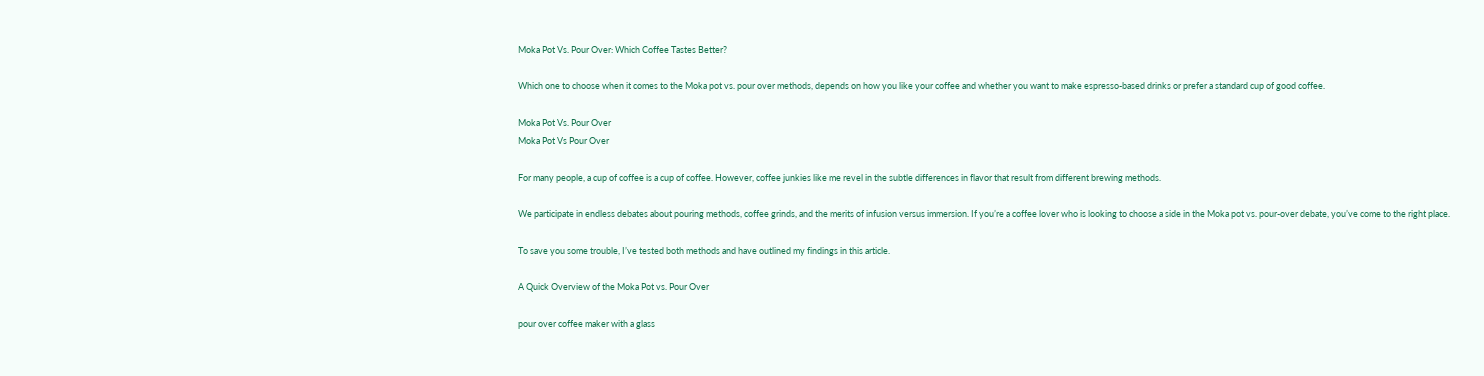Moka Pot Vs. Pour Over: Which Coffee Tastes Better?

Which one to choose when it comes to the Moka pot vs. pour over methods, depends on how you like your coffee and whether you want to make espresso-based drinks or prefer a standard cup of good coffee.

Moka Pot Vs. Pour Over
Moka Pot Vs Pour Over

For many people, a cup of coffee is a cup of coffee. However, coffee junkies like me revel in the subtle differences in flavor that result from different brewing methods.

We participate in endless debates about pouring methods, coffee grinds, and the merits of infusion versus immersion. If you’re a coffee lover who is looking to choose a side in the Moka pot vs. pour-over debate, you’ve come to the right place.

To save you some trouble, I’ve tested both methods and have outlined my findings in this article.

A Quick Overview of the Moka Pot vs. Pour Over

pour over coffee maker with a glass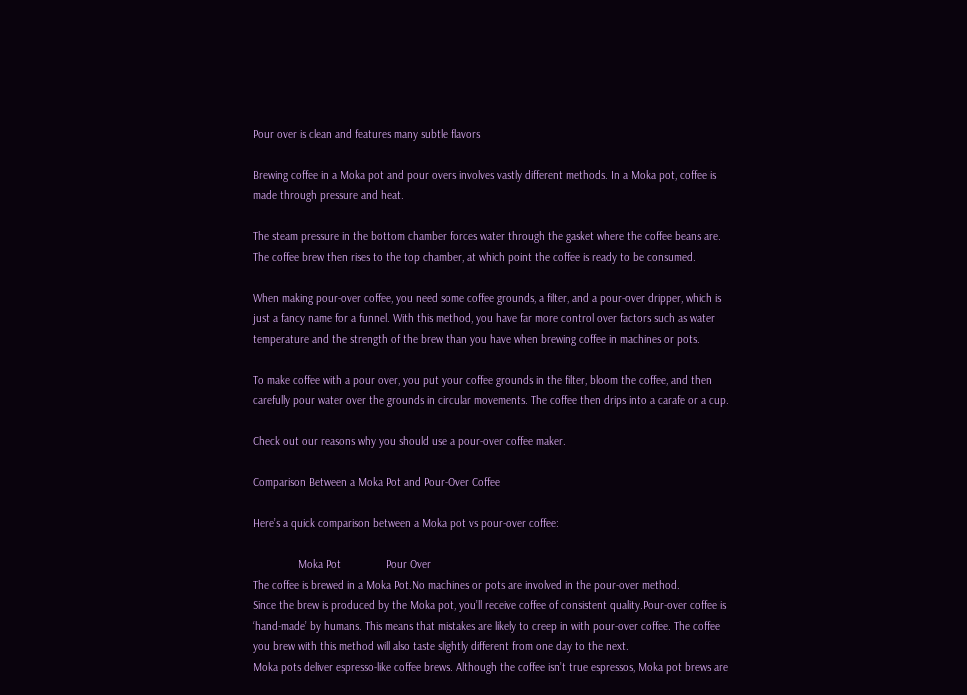Pour over is clean and features many subtle flavors

Brewing coffee in a Moka pot and pour overs involves vastly different methods. In a Moka pot, coffee is made through pressure and heat.

The steam pressure in the bottom chamber forces water through the gasket where the coffee beans are. The coffee brew then rises to the top chamber, at which point the coffee is ready to be consumed.

When making pour-over coffee, you need some coffee grounds, a filter, and a pour-over dripper, which is just a fancy name for a funnel. With this method, you have far more control over factors such as water temperature and the strength of the brew than you have when brewing coffee in machines or pots.

To make coffee with a pour over, you put your coffee grounds in the filter, bloom the coffee, and then carefully pour water over the grounds in circular movements. The coffee then drips into a carafe or a cup.

Check out our reasons why you should use a pour-over coffee maker.

Comparison Between a Moka Pot and Pour-Over Coffee

Here’s a quick comparison between a Moka pot vs pour-over coffee:

               Moka Pot               Pour Over
The coffee is brewed in a Moka Pot.No machines or pots are involved in the pour-over method.
Since the brew is produced by the Moka pot, you’ll receive coffee of consistent quality.Pour-over coffee is ‘hand-made’ by humans. This means that mistakes are likely to creep in with pour-over coffee. The coffee you brew with this method will also taste slightly different from one day to the next.
Moka pots deliver espresso-like coffee brews. Although the coffee isn’t true espressos, Moka pot brews are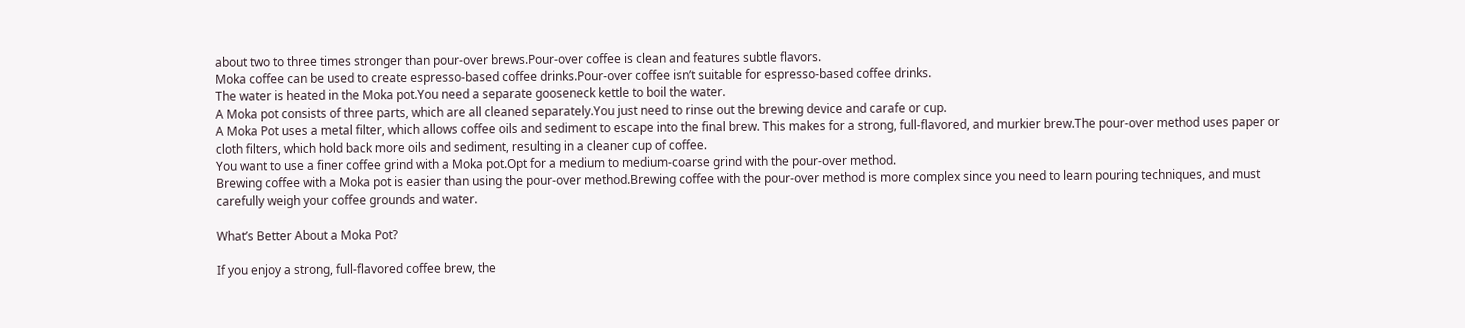about two to three times stronger than pour-over brews.Pour-over coffee is clean and features subtle flavors.
Moka coffee can be used to create espresso-based coffee drinks.Pour-over coffee isn’t suitable for espresso-based coffee drinks.
The water is heated in the Moka pot.You need a separate gooseneck kettle to boil the water.
A Moka pot consists of three parts, which are all cleaned separately.You just need to rinse out the brewing device and carafe or cup.
A Moka Pot uses a metal filter, which allows coffee oils and sediment to escape into the final brew. This makes for a strong, full-flavored, and murkier brew.The pour-over method uses paper or cloth filters, which hold back more oils and sediment, resulting in a cleaner cup of coffee.
You want to use a finer coffee grind with a Moka pot.Opt for a medium to medium-coarse grind with the pour-over method.
Brewing coffee with a Moka pot is easier than using the pour-over method.Brewing coffee with the pour-over method is more complex since you need to learn pouring techniques, and must carefully weigh your coffee grounds and water.

What’s Better About a Moka Pot?

If you enjoy a strong, full-flavored coffee brew, the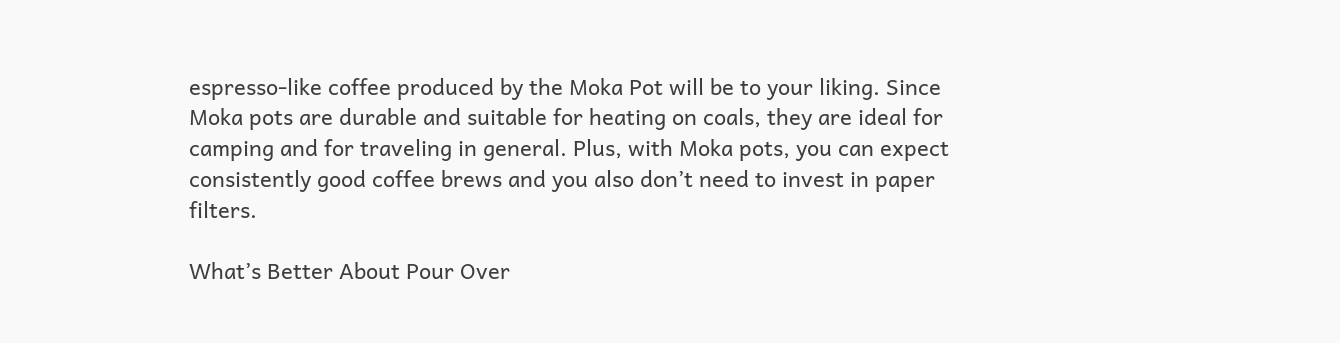espresso-like coffee produced by the Moka Pot will be to your liking. Since Moka pots are durable and suitable for heating on coals, they are ideal for camping and for traveling in general. Plus, with Moka pots, you can expect consistently good coffee brews and you also don’t need to invest in paper filters.

What’s Better About Pour Over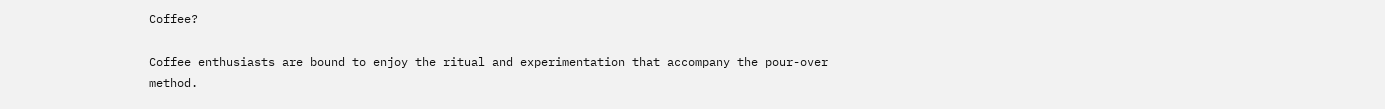Coffee?

Coffee enthusiasts are bound to enjoy the ritual and experimentation that accompany the pour-over method.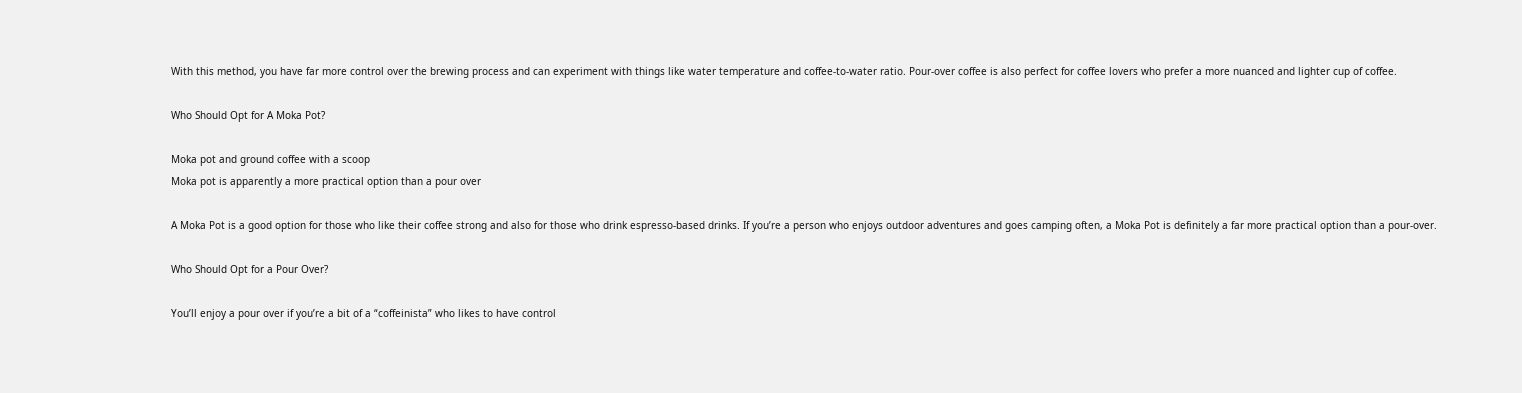With this method, you have far more control over the brewing process and can experiment with things like water temperature and coffee-to-water ratio. Pour-over coffee is also perfect for coffee lovers who prefer a more nuanced and lighter cup of coffee.

Who Should Opt for A Moka Pot?

Moka pot and ground coffee with a scoop
Moka pot is apparently a more practical option than a pour over

A Moka Pot is a good option for those who like their coffee strong and also for those who drink espresso-based drinks. If you’re a person who enjoys outdoor adventures and goes camping often, a Moka Pot is definitely a far more practical option than a pour-over.

Who Should Opt for a Pour Over?

You’ll enjoy a pour over if you’re a bit of a “coffeinista” who likes to have control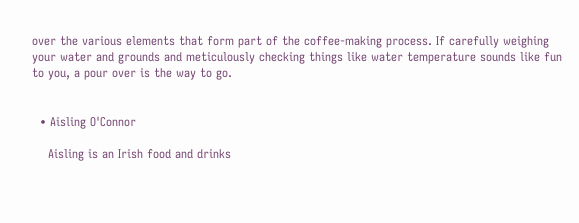over the various elements that form part of the coffee-making process. If carefully weighing your water and grounds and meticulously checking things like water temperature sounds like fun to you, a pour over is the way to go.


  • Aisling O'Connor

    Aisling is an Irish food and drinks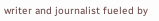writer and journalist fueled by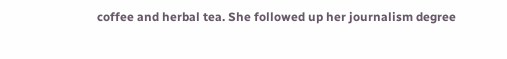coffee and herbal tea. She followed up her journalism degree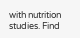with nutrition studies. Find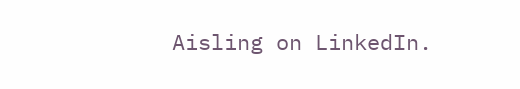Aisling on LinkedIn.